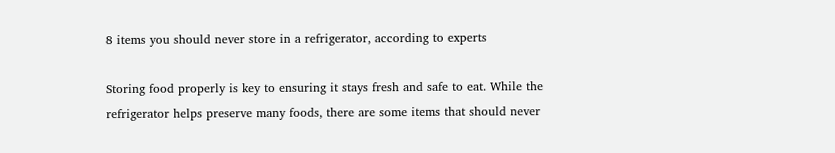8 items you should never store in a refrigerator, according to experts

Storing food properly is key to ensuring it stays fresh and safe to eat. While the refrigerator helps preserve many foods, there are some items that should never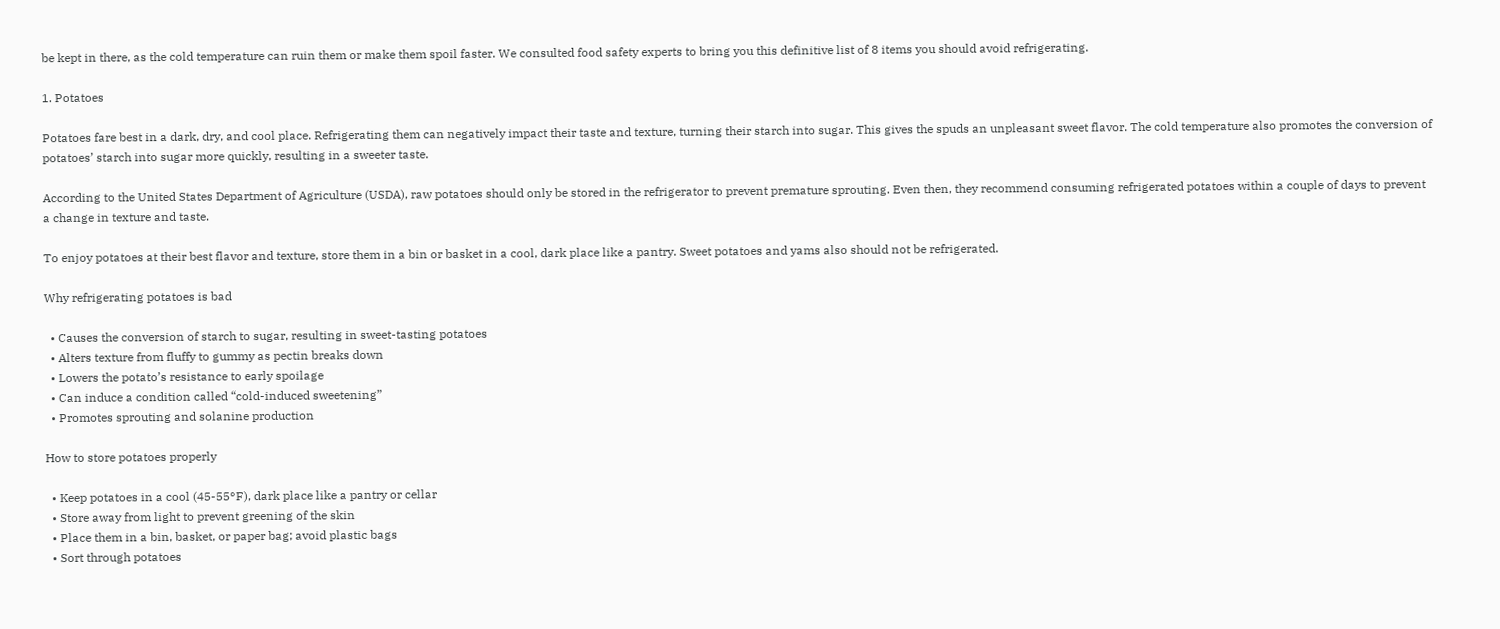be kept in there, as the cold temperature can ruin them or make them spoil faster. We consulted food safety experts to bring you this definitive list of 8 items you should avoid refrigerating.

1. Potatoes

Potatoes fare best in a dark, dry, and cool place. Refrigerating them can negatively impact their taste and texture, turning their starch into sugar. This gives the spuds an unpleasant sweet flavor. The cold temperature also promotes the conversion of potatoes’ starch into sugar more quickly, resulting in a sweeter taste.

According to the United States Department of Agriculture (USDA), raw potatoes should only be stored in the refrigerator to prevent premature sprouting. Even then, they recommend consuming refrigerated potatoes within a couple of days to prevent a change in texture and taste.

To enjoy potatoes at their best flavor and texture, store them in a bin or basket in a cool, dark place like a pantry. Sweet potatoes and yams also should not be refrigerated.

Why refrigerating potatoes is bad

  • Causes the conversion of starch to sugar, resulting in sweet-tasting potatoes
  • Alters texture from fluffy to gummy as pectin breaks down
  • Lowers the potato’s resistance to early spoilage
  • Can induce a condition called “cold-induced sweetening”
  • Promotes sprouting and solanine production

How to store potatoes properly

  • Keep potatoes in a cool (45-55°F), dark place like a pantry or cellar
  • Store away from light to prevent greening of the skin
  • Place them in a bin, basket, or paper bag; avoid plastic bags
  • Sort through potatoes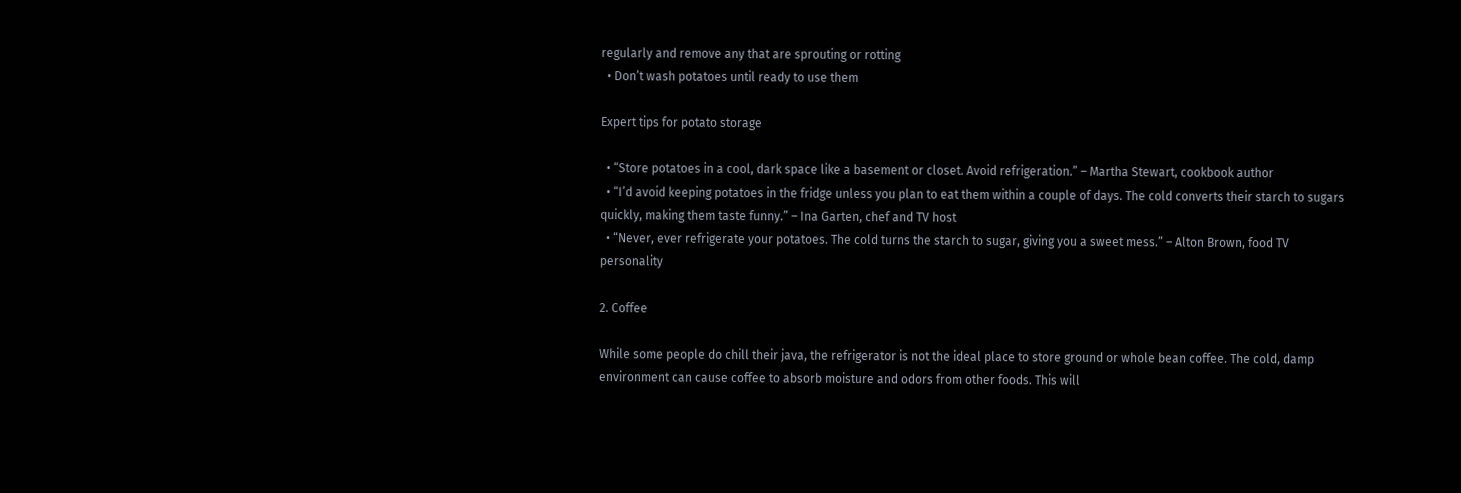regularly and remove any that are sprouting or rotting
  • Don’t wash potatoes until ready to use them

Expert tips for potato storage

  • “Store potatoes in a cool, dark space like a basement or closet. Avoid refrigeration.” – Martha Stewart, cookbook author
  • “I’d avoid keeping potatoes in the fridge unless you plan to eat them within a couple of days. The cold converts their starch to sugars quickly, making them taste funny.” – Ina Garten, chef and TV host
  • “Never, ever refrigerate your potatoes. The cold turns the starch to sugar, giving you a sweet mess.” – Alton Brown, food TV personality

2. Coffee

While some people do chill their java, the refrigerator is not the ideal place to store ground or whole bean coffee. The cold, damp environment can cause coffee to absorb moisture and odors from other foods. This will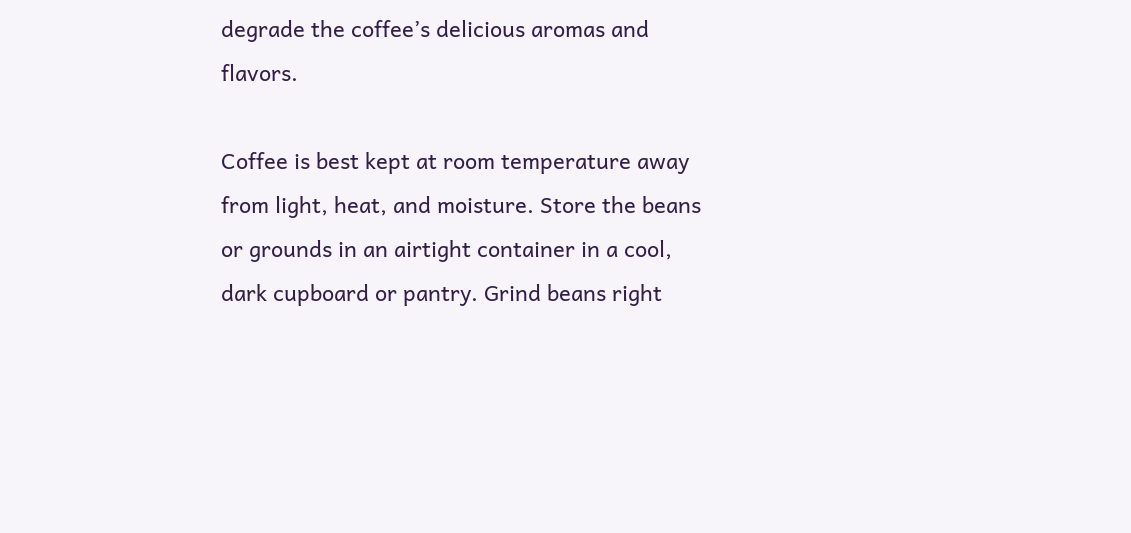degrade the coffee’s delicious aromas and flavors.

Coffee is best kept at room temperature away from light, heat, and moisture. Store the beans or grounds in an airtight container in a cool, dark cupboard or pantry. Grind beans right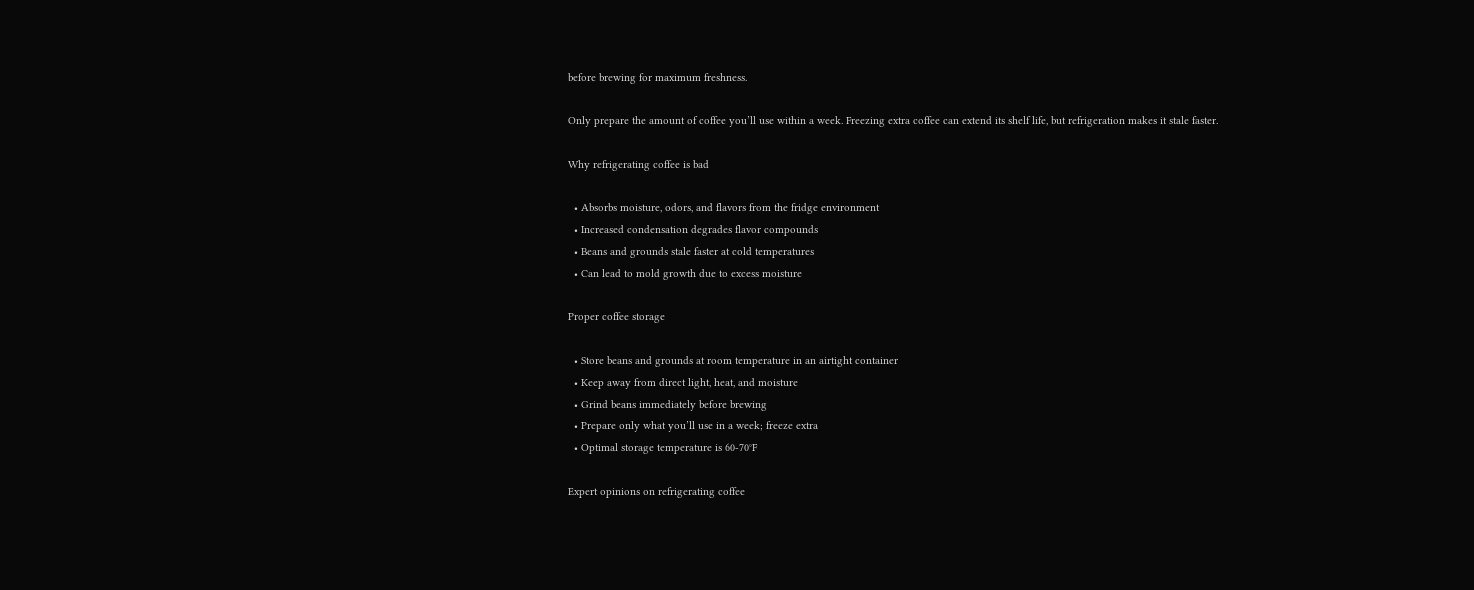before brewing for maximum freshness.

Only prepare the amount of coffee you’ll use within a week. Freezing extra coffee can extend its shelf life, but refrigeration makes it stale faster.

Why refrigerating coffee is bad

  • Absorbs moisture, odors, and flavors from the fridge environment
  • Increased condensation degrades flavor compounds
  • Beans and grounds stale faster at cold temperatures
  • Can lead to mold growth due to excess moisture

Proper coffee storage

  • Store beans and grounds at room temperature in an airtight container
  • Keep away from direct light, heat, and moisture
  • Grind beans immediately before brewing
  • Prepare only what you’ll use in a week; freeze extra
  • Optimal storage temperature is 60-70°F

Expert opinions on refrigerating coffee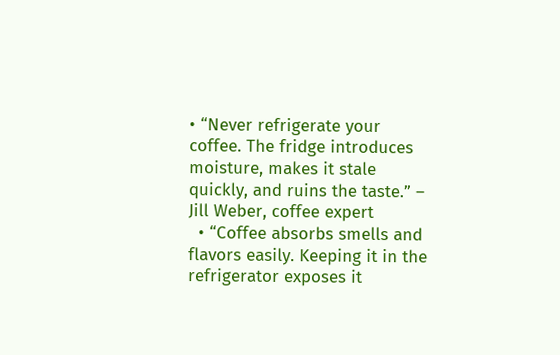• “Never refrigerate your coffee. The fridge introduces moisture, makes it stale quickly, and ruins the taste.” – Jill Weber, coffee expert
  • “Coffee absorbs smells and flavors easily. Keeping it in the refrigerator exposes it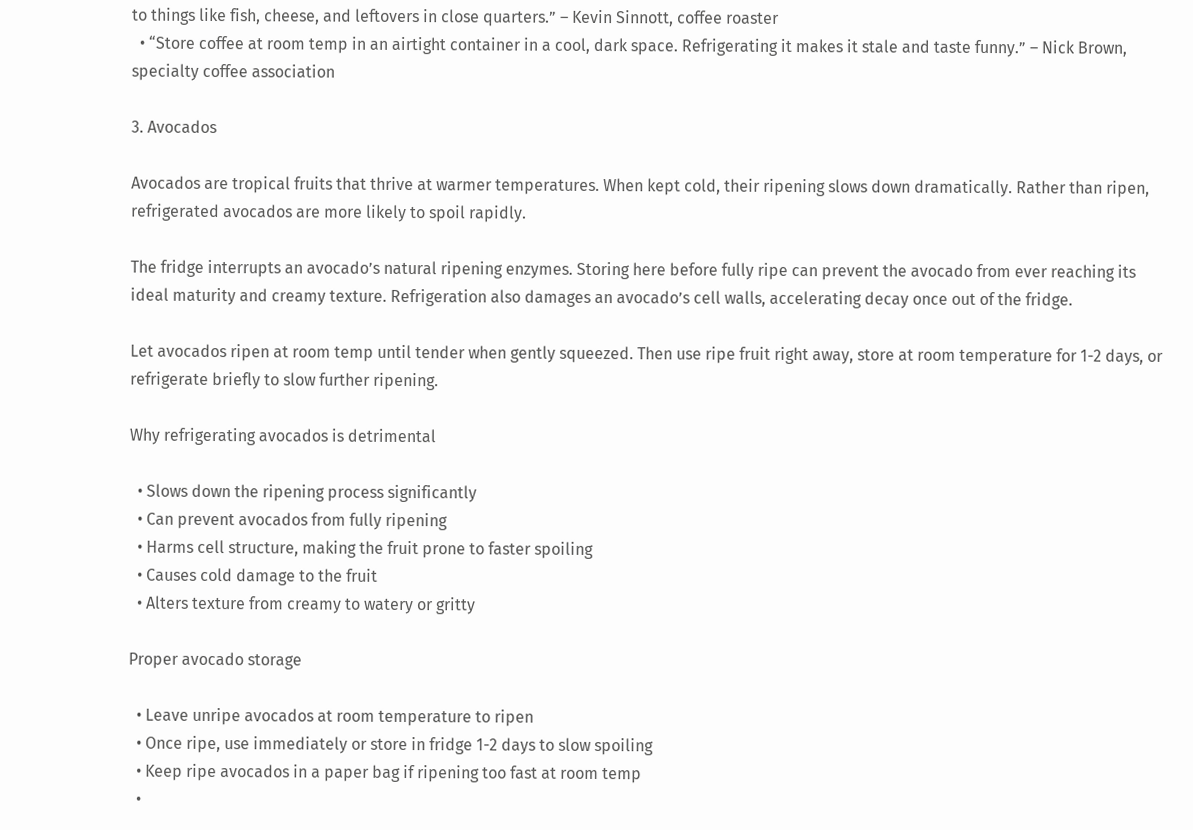to things like fish, cheese, and leftovers in close quarters.” – Kevin Sinnott, coffee roaster
  • “Store coffee at room temp in an airtight container in a cool, dark space. Refrigerating it makes it stale and taste funny.” – Nick Brown, specialty coffee association

3. Avocados

Avocados are tropical fruits that thrive at warmer temperatures. When kept cold, their ripening slows down dramatically. Rather than ripen, refrigerated avocados are more likely to spoil rapidly.

The fridge interrupts an avocado’s natural ripening enzymes. Storing here before fully ripe can prevent the avocado from ever reaching its ideal maturity and creamy texture. Refrigeration also damages an avocado’s cell walls, accelerating decay once out of the fridge.

Let avocados ripen at room temp until tender when gently squeezed. Then use ripe fruit right away, store at room temperature for 1-2 days, or refrigerate briefly to slow further ripening.

Why refrigerating avocados is detrimental

  • Slows down the ripening process significantly
  • Can prevent avocados from fully ripening
  • Harms cell structure, making the fruit prone to faster spoiling
  • Causes cold damage to the fruit
  • Alters texture from creamy to watery or gritty

Proper avocado storage

  • Leave unripe avocados at room temperature to ripen
  • Once ripe, use immediately or store in fridge 1-2 days to slow spoiling
  • Keep ripe avocados in a paper bag if ripening too fast at room temp
  •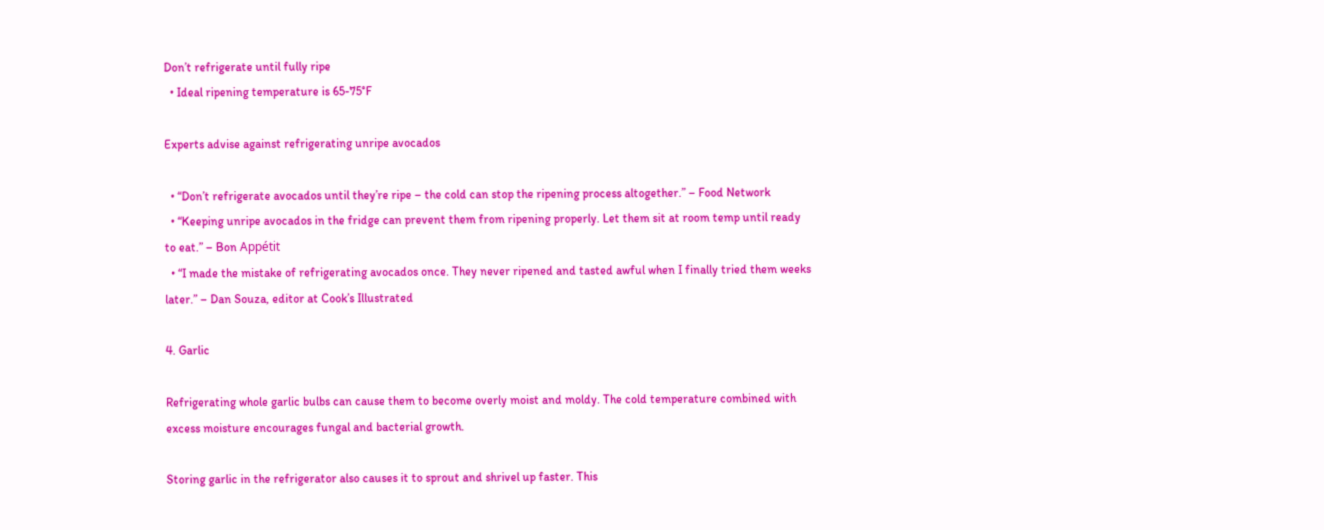Don’t refrigerate until fully ripe
  • Ideal ripening temperature is 65-75°F

Experts advise against refrigerating unripe avocados

  • “Don’t refrigerate avocados until they’re ripe – the cold can stop the ripening process altogether.” – Food Network
  • “Keeping unripe avocados in the fridge can prevent them from ripening properly. Let them sit at room temp until ready to eat.” – Bon Appétit
  • “I made the mistake of refrigerating avocados once. They never ripened and tasted awful when I finally tried them weeks later.” – Dan Souza, editor at Cook’s Illustrated

4. Garlic

Refrigerating whole garlic bulbs can cause them to become overly moist and moldy. The cold temperature combined with excess moisture encourages fungal and bacterial growth.

Storing garlic in the refrigerator also causes it to sprout and shrivel up faster. This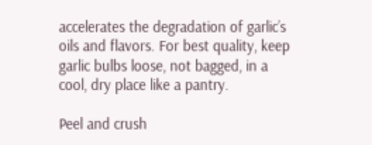accelerates the degradation of garlic’s oils and flavors. For best quality, keep garlic bulbs loose, not bagged, in a cool, dry place like a pantry.

Peel and crush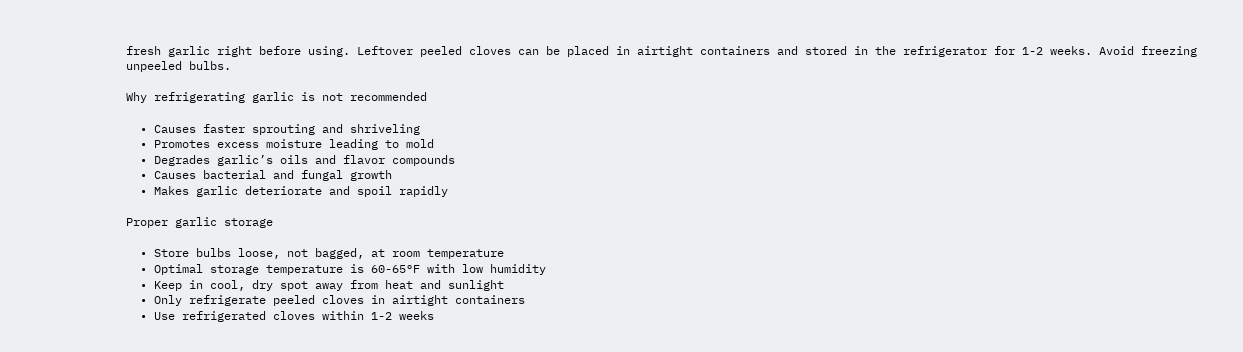fresh garlic right before using. Leftover peeled cloves can be placed in airtight containers and stored in the refrigerator for 1-2 weeks. Avoid freezing unpeeled bulbs.

Why refrigerating garlic is not recommended

  • Causes faster sprouting and shriveling
  • Promotes excess moisture leading to mold
  • Degrades garlic’s oils and flavor compounds
  • Causes bacterial and fungal growth
  • Makes garlic deteriorate and spoil rapidly

Proper garlic storage

  • Store bulbs loose, not bagged, at room temperature
  • Optimal storage temperature is 60-65°F with low humidity
  • Keep in cool, dry spot away from heat and sunlight
  • Only refrigerate peeled cloves in airtight containers
  • Use refrigerated cloves within 1-2 weeks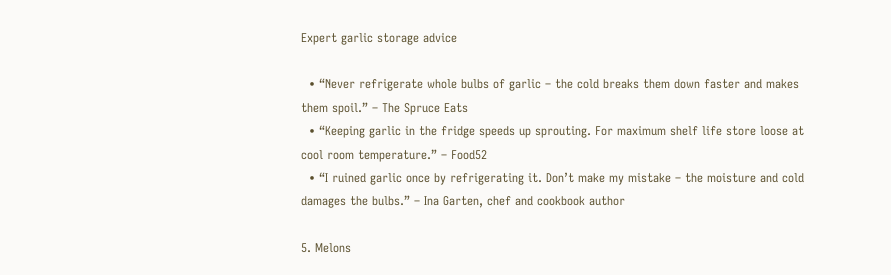Expert garlic storage advice

  • “Never refrigerate whole bulbs of garlic – the cold breaks them down faster and makes them spoil.” – The Spruce Eats
  • “Keeping garlic in the fridge speeds up sprouting. For maximum shelf life store loose at cool room temperature.” – Food52
  • “I ruined garlic once by refrigerating it. Don’t make my mistake – the moisture and cold damages the bulbs.” – Ina Garten, chef and cookbook author

5. Melons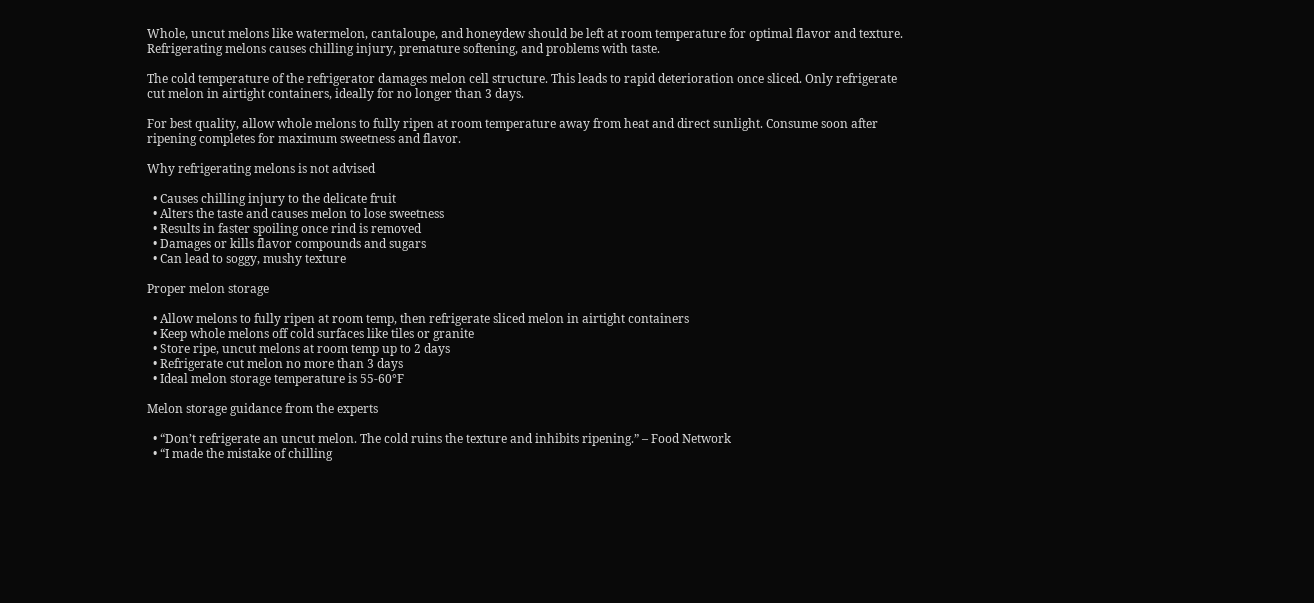Whole, uncut melons like watermelon, cantaloupe, and honeydew should be left at room temperature for optimal flavor and texture. Refrigerating melons causes chilling injury, premature softening, and problems with taste.

The cold temperature of the refrigerator damages melon cell structure. This leads to rapid deterioration once sliced. Only refrigerate cut melon in airtight containers, ideally for no longer than 3 days.

For best quality, allow whole melons to fully ripen at room temperature away from heat and direct sunlight. Consume soon after ripening completes for maximum sweetness and flavor.

Why refrigerating melons is not advised

  • Causes chilling injury to the delicate fruit
  • Alters the taste and causes melon to lose sweetness
  • Results in faster spoiling once rind is removed
  • Damages or kills flavor compounds and sugars
  • Can lead to soggy, mushy texture

Proper melon storage

  • Allow melons to fully ripen at room temp, then refrigerate sliced melon in airtight containers
  • Keep whole melons off cold surfaces like tiles or granite
  • Store ripe, uncut melons at room temp up to 2 days
  • Refrigerate cut melon no more than 3 days
  • Ideal melon storage temperature is 55-60°F

Melon storage guidance from the experts

  • “Don’t refrigerate an uncut melon. The cold ruins the texture and inhibits ripening.” – Food Network
  • “I made the mistake of chilling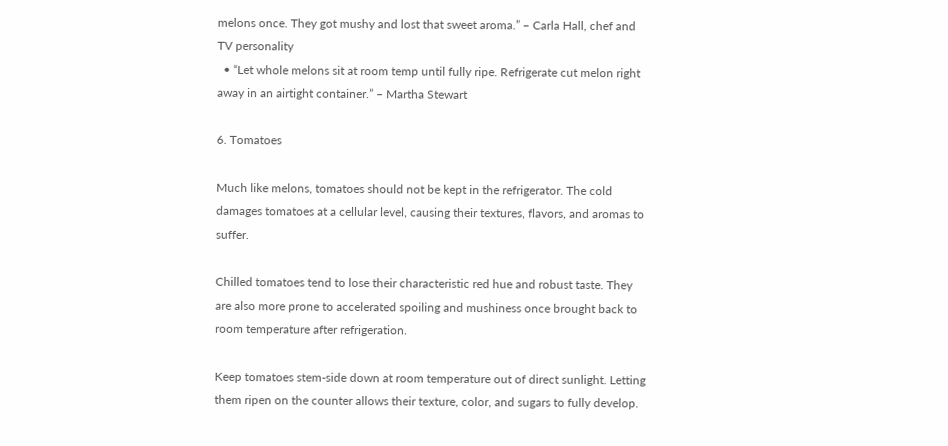melons once. They got mushy and lost that sweet aroma.” – Carla Hall, chef and TV personality
  • “Let whole melons sit at room temp until fully ripe. Refrigerate cut melon right away in an airtight container.” – Martha Stewart

6. Tomatoes

Much like melons, tomatoes should not be kept in the refrigerator. The cold damages tomatoes at a cellular level, causing their textures, flavors, and aromas to suffer.

Chilled tomatoes tend to lose their characteristic red hue and robust taste. They are also more prone to accelerated spoiling and mushiness once brought back to room temperature after refrigeration.

Keep tomatoes stem-side down at room temperature out of direct sunlight. Letting them ripen on the counter allows their texture, color, and sugars to fully develop.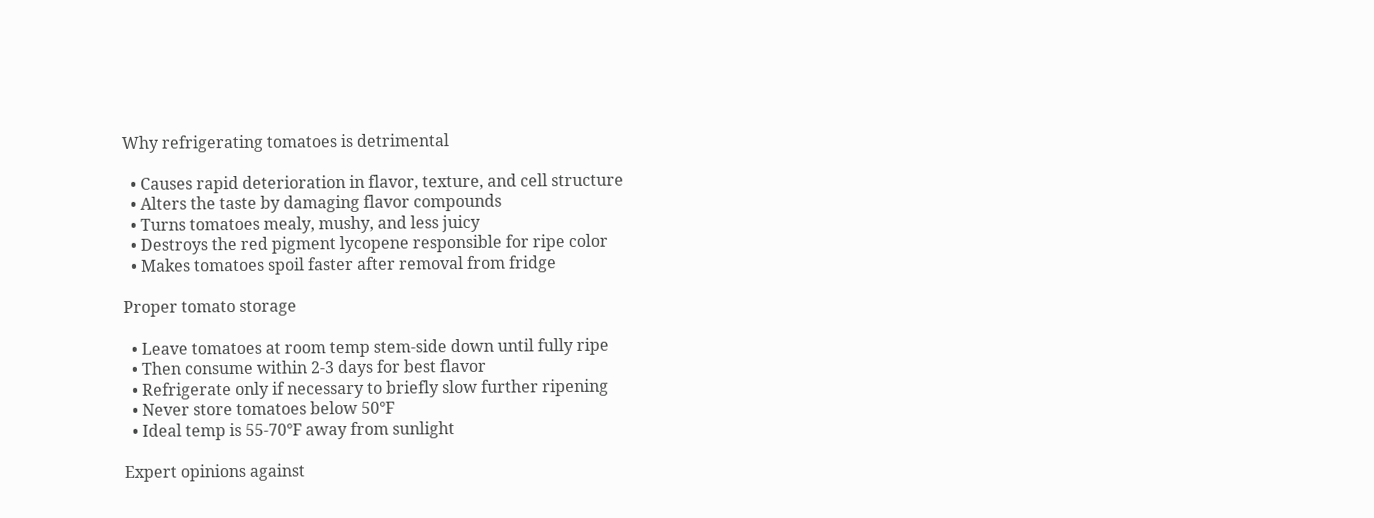Why refrigerating tomatoes is detrimental

  • Causes rapid deterioration in flavor, texture, and cell structure
  • Alters the taste by damaging flavor compounds
  • Turns tomatoes mealy, mushy, and less juicy
  • Destroys the red pigment lycopene responsible for ripe color
  • Makes tomatoes spoil faster after removal from fridge

Proper tomato storage

  • Leave tomatoes at room temp stem-side down until fully ripe
  • Then consume within 2-3 days for best flavor
  • Refrigerate only if necessary to briefly slow further ripening
  • Never store tomatoes below 50°F
  • Ideal temp is 55-70°F away from sunlight

Expert opinions against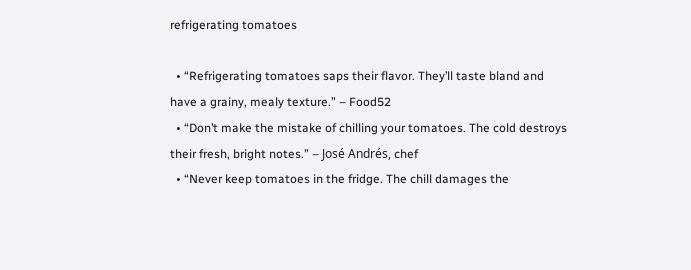refrigerating tomatoes

  • “Refrigerating tomatoes saps their flavor. They’ll taste bland and have a grainy, mealy texture.” – Food52
  • “Don’t make the mistake of chilling your tomatoes. The cold destroys their fresh, bright notes.” – José Andrés, chef
  • “Never keep tomatoes in the fridge. The chill damages the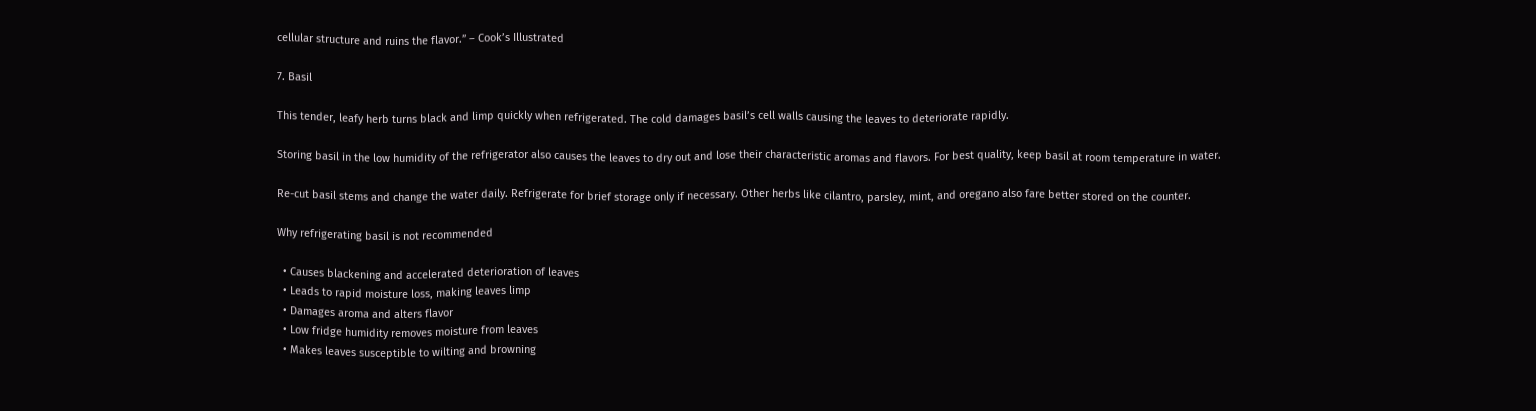cellular structure and ruins the flavor.” – Cook’s Illustrated

7. Basil

This tender, leafy herb turns black and limp quickly when refrigerated. The cold damages basil’s cell walls causing the leaves to deteriorate rapidly.

Storing basil in the low humidity of the refrigerator also causes the leaves to dry out and lose their characteristic aromas and flavors. For best quality, keep basil at room temperature in water.

Re-cut basil stems and change the water daily. Refrigerate for brief storage only if necessary. Other herbs like cilantro, parsley, mint, and oregano also fare better stored on the counter.

Why refrigerating basil is not recommended

  • Causes blackening and accelerated deterioration of leaves
  • Leads to rapid moisture loss, making leaves limp
  • Damages aroma and alters flavor
  • Low fridge humidity removes moisture from leaves
  • Makes leaves susceptible to wilting and browning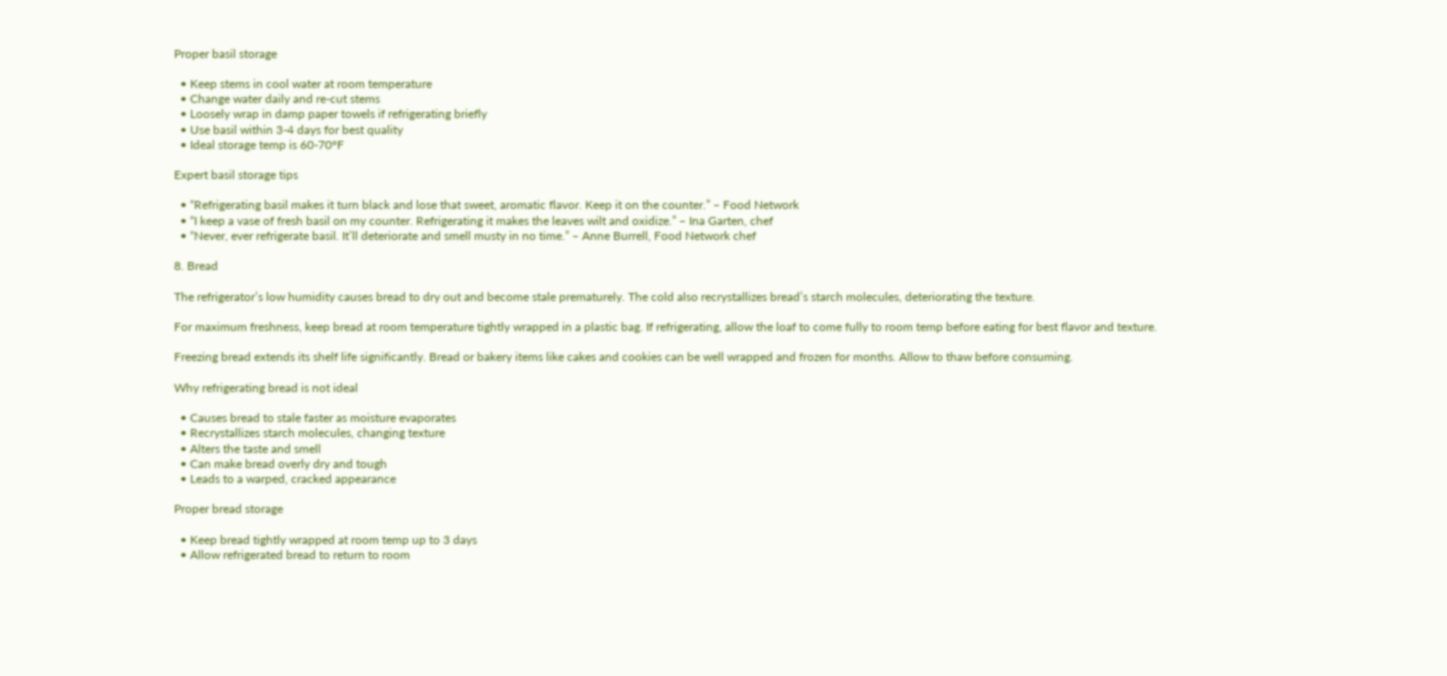Proper basil storage

  • Keep stems in cool water at room temperature
  • Change water daily and re-cut stems
  • Loosely wrap in damp paper towels if refrigerating briefly
  • Use basil within 3-4 days for best quality
  • Ideal storage temp is 60-70°F

Expert basil storage tips

  • “Refrigerating basil makes it turn black and lose that sweet, aromatic flavor. Keep it on the counter.” – Food Network
  • “I keep a vase of fresh basil on my counter. Refrigerating it makes the leaves wilt and oxidize.” – Ina Garten, chef
  • “Never, ever refrigerate basil. It’ll deteriorate and smell musty in no time.” – Anne Burrell, Food Network chef

8. Bread

The refrigerator’s low humidity causes bread to dry out and become stale prematurely. The cold also recrystallizes bread’s starch molecules, deteriorating the texture.

For maximum freshness, keep bread at room temperature tightly wrapped in a plastic bag. If refrigerating, allow the loaf to come fully to room temp before eating for best flavor and texture.

Freezing bread extends its shelf life significantly. Bread or bakery items like cakes and cookies can be well wrapped and frozen for months. Allow to thaw before consuming.

Why refrigerating bread is not ideal

  • Causes bread to stale faster as moisture evaporates
  • Recrystallizes starch molecules, changing texture
  • Alters the taste and smell
  • Can make bread overly dry and tough
  • Leads to a warped, cracked appearance

Proper bread storage

  • Keep bread tightly wrapped at room temp up to 3 days
  • Allow refrigerated bread to return to room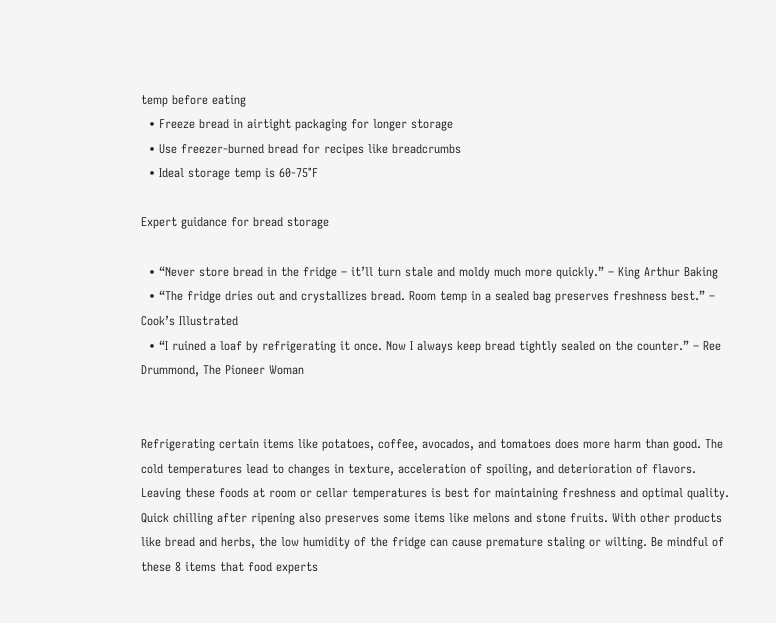temp before eating
  • Freeze bread in airtight packaging for longer storage
  • Use freezer-burned bread for recipes like breadcrumbs
  • Ideal storage temp is 60-75°F

Expert guidance for bread storage

  • “Never store bread in the fridge – it’ll turn stale and moldy much more quickly.” – King Arthur Baking
  • “The fridge dries out and crystallizes bread. Room temp in a sealed bag preserves freshness best.” – Cook’s Illustrated
  • “I ruined a loaf by refrigerating it once. Now I always keep bread tightly sealed on the counter.” – Ree Drummond, The Pioneer Woman


Refrigerating certain items like potatoes, coffee, avocados, and tomatoes does more harm than good. The cold temperatures lead to changes in texture, acceleration of spoiling, and deterioration of flavors. Leaving these foods at room or cellar temperatures is best for maintaining freshness and optimal quality. Quick chilling after ripening also preserves some items like melons and stone fruits. With other products like bread and herbs, the low humidity of the fridge can cause premature staling or wilting. Be mindful of these 8 items that food experts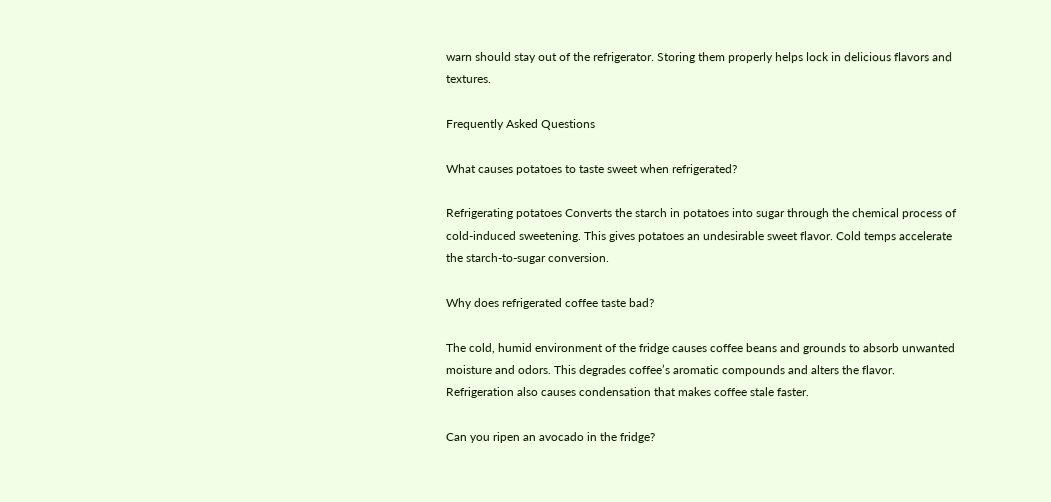warn should stay out of the refrigerator. Storing them properly helps lock in delicious flavors and textures.

Frequently Asked Questions

What causes potatoes to taste sweet when refrigerated?

Refrigerating potatoes Converts the starch in potatoes into sugar through the chemical process of cold-induced sweetening. This gives potatoes an undesirable sweet flavor. Cold temps accelerate the starch-to-sugar conversion.

Why does refrigerated coffee taste bad?

The cold, humid environment of the fridge causes coffee beans and grounds to absorb unwanted moisture and odors. This degrades coffee’s aromatic compounds and alters the flavor. Refrigeration also causes condensation that makes coffee stale faster.

Can you ripen an avocado in the fridge?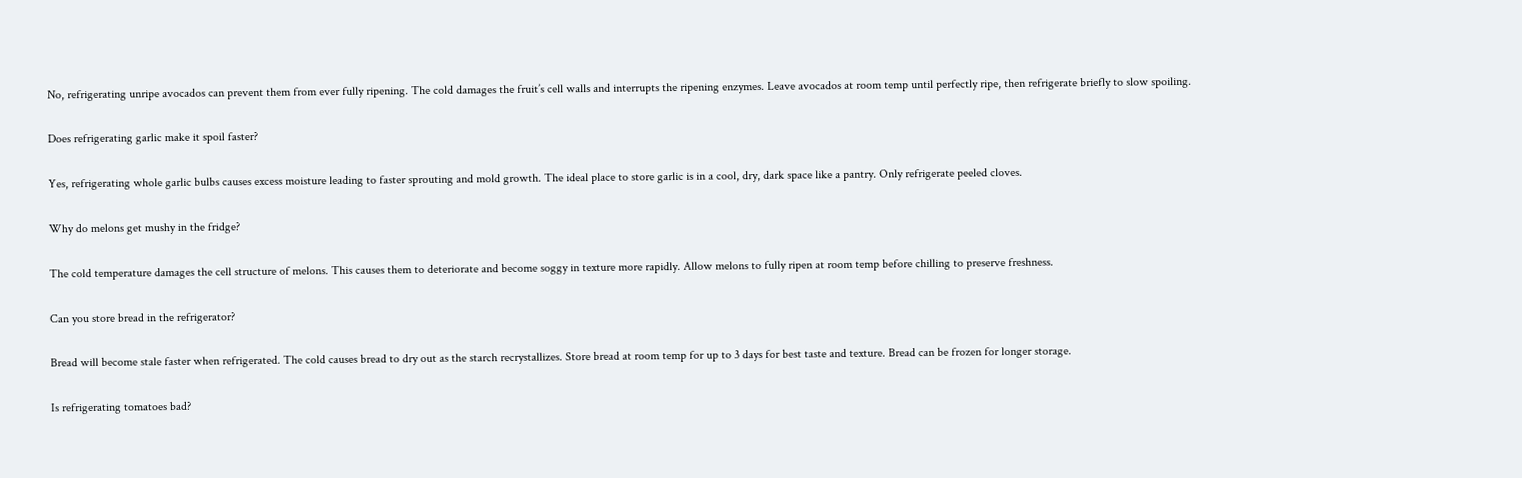No, refrigerating unripe avocados can prevent them from ever fully ripening. The cold damages the fruit’s cell walls and interrupts the ripening enzymes. Leave avocados at room temp until perfectly ripe, then refrigerate briefly to slow spoiling.

Does refrigerating garlic make it spoil faster?

Yes, refrigerating whole garlic bulbs causes excess moisture leading to faster sprouting and mold growth. The ideal place to store garlic is in a cool, dry, dark space like a pantry. Only refrigerate peeled cloves.

Why do melons get mushy in the fridge?

The cold temperature damages the cell structure of melons. This causes them to deteriorate and become soggy in texture more rapidly. Allow melons to fully ripen at room temp before chilling to preserve freshness.

Can you store bread in the refrigerator?

Bread will become stale faster when refrigerated. The cold causes bread to dry out as the starch recrystallizes. Store bread at room temp for up to 3 days for best taste and texture. Bread can be frozen for longer storage.

Is refrigerating tomatoes bad?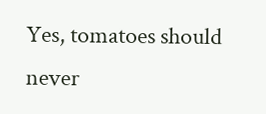Yes, tomatoes should never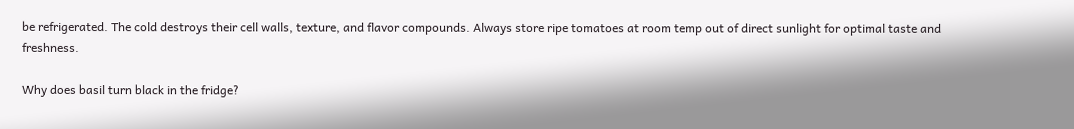be refrigerated. The cold destroys their cell walls, texture, and flavor compounds. Always store ripe tomatoes at room temp out of direct sunlight for optimal taste and freshness.

Why does basil turn black in the fridge?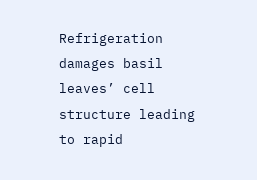Refrigeration damages basil leaves’ cell structure leading to rapid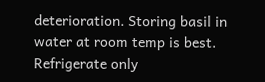deterioration. Storing basil in water at room temp is best. Refrigerate only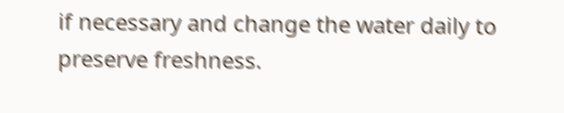if necessary and change the water daily to preserve freshness.